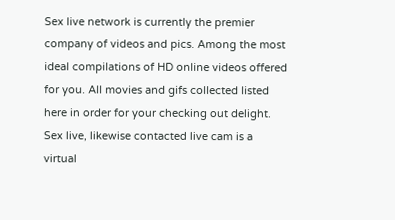Sex live network is currently the premier company of videos and pics. Among the most ideal compilations of HD online videos offered for you. All movies and gifs collected listed here in order for your checking out delight. Sex live, likewise contacted live cam is a virtual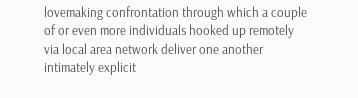lovemaking confrontation through which a couple of or even more individuals hooked up remotely via local area network deliver one another intimately explicit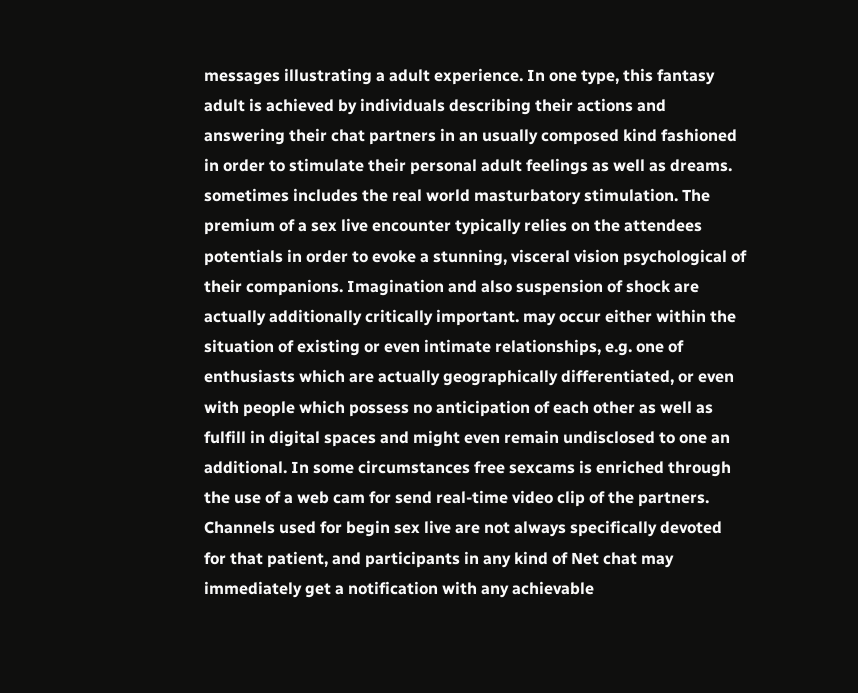messages illustrating a adult experience. In one type, this fantasy adult is achieved by individuals describing their actions and answering their chat partners in an usually composed kind fashioned in order to stimulate their personal adult feelings as well as dreams. sometimes includes the real world masturbatory stimulation. The premium of a sex live encounter typically relies on the attendees potentials in order to evoke a stunning, visceral vision psychological of their companions. Imagination and also suspension of shock are actually additionally critically important. may occur either within the situation of existing or even intimate relationships, e.g. one of enthusiasts which are actually geographically differentiated, or even with people which possess no anticipation of each other as well as fulfill in digital spaces and might even remain undisclosed to one an additional. In some circumstances free sexcams is enriched through the use of a web cam for send real-time video clip of the partners. Channels used for begin sex live are not always specifically devoted for that patient, and participants in any kind of Net chat may immediately get a notification with any achievable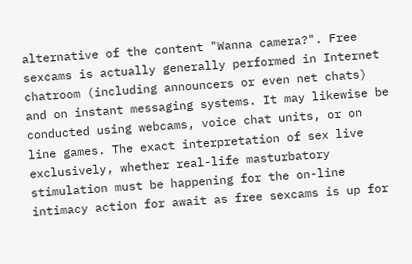alternative of the content "Wanna camera?". Free sexcams is actually generally performed in Internet chatroom (including announcers or even net chats) and on instant messaging systems. It may likewise be conducted using webcams, voice chat units, or on line games. The exact interpretation of sex live exclusively, whether real-life masturbatory stimulation must be happening for the on-line intimacy action for await as free sexcams is up for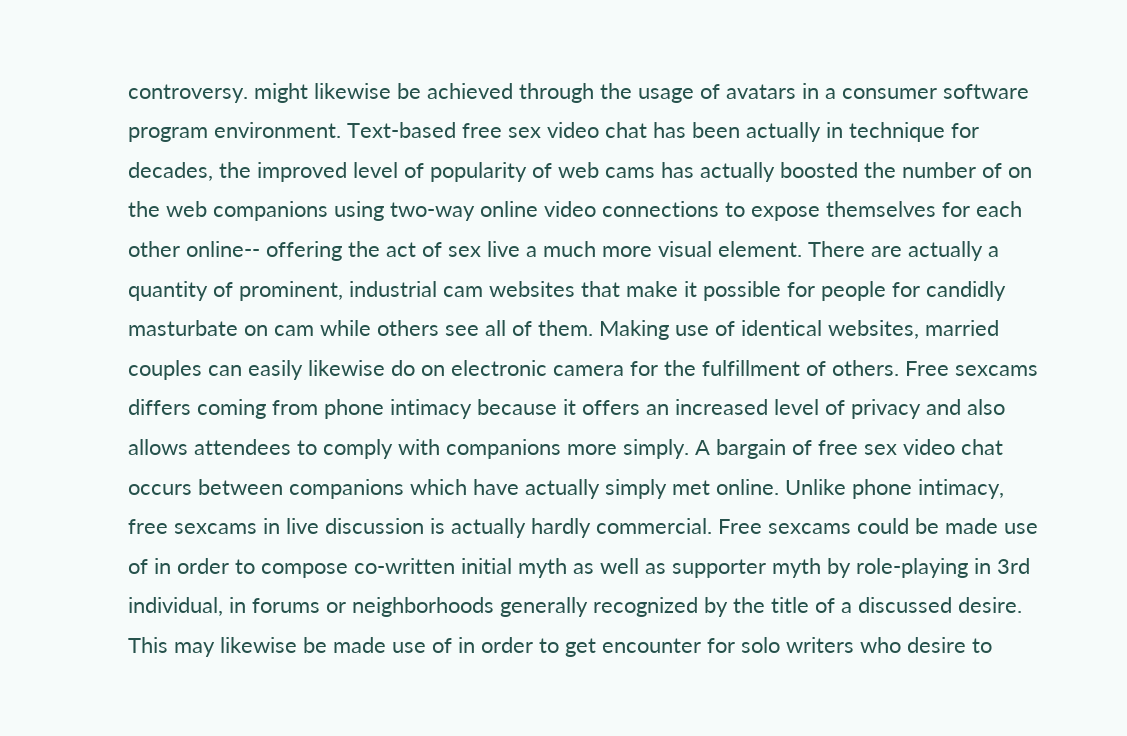controversy. might likewise be achieved through the usage of avatars in a consumer software program environment. Text-based free sex video chat has been actually in technique for decades, the improved level of popularity of web cams has actually boosted the number of on the web companions using two-way online video connections to expose themselves for each other online-- offering the act of sex live a much more visual element. There are actually a quantity of prominent, industrial cam websites that make it possible for people for candidly masturbate on cam while others see all of them. Making use of identical websites, married couples can easily likewise do on electronic camera for the fulfillment of others. Free sexcams differs coming from phone intimacy because it offers an increased level of privacy and also allows attendees to comply with companions more simply. A bargain of free sex video chat occurs between companions which have actually simply met online. Unlike phone intimacy, free sexcams in live discussion is actually hardly commercial. Free sexcams could be made use of in order to compose co-written initial myth as well as supporter myth by role-playing in 3rd individual, in forums or neighborhoods generally recognized by the title of a discussed desire. This may likewise be made use of in order to get encounter for solo writers who desire to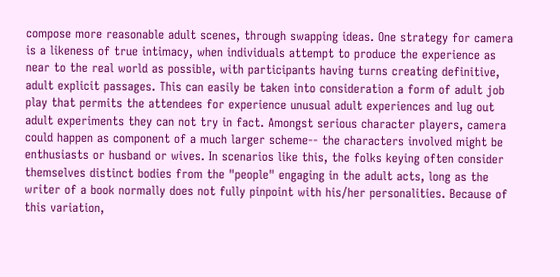compose more reasonable adult scenes, through swapping ideas. One strategy for camera is a likeness of true intimacy, when individuals attempt to produce the experience as near to the real world as possible, with participants having turns creating definitive, adult explicit passages. This can easily be taken into consideration a form of adult job play that permits the attendees for experience unusual adult experiences and lug out adult experiments they can not try in fact. Amongst serious character players, camera could happen as component of a much larger scheme-- the characters involved might be enthusiasts or husband or wives. In scenarios like this, the folks keying often consider themselves distinct bodies from the "people" engaging in the adult acts, long as the writer of a book normally does not fully pinpoint with his/her personalities. Because of this variation,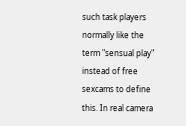such task players normally like the term "sensual play" instead of free sexcams to define this. In real camera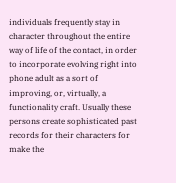individuals frequently stay in character throughout the entire way of life of the contact, in order to incorporate evolving right into phone adult as a sort of improving, or, virtually, a functionality craft. Usually these persons create sophisticated past records for their characters for make the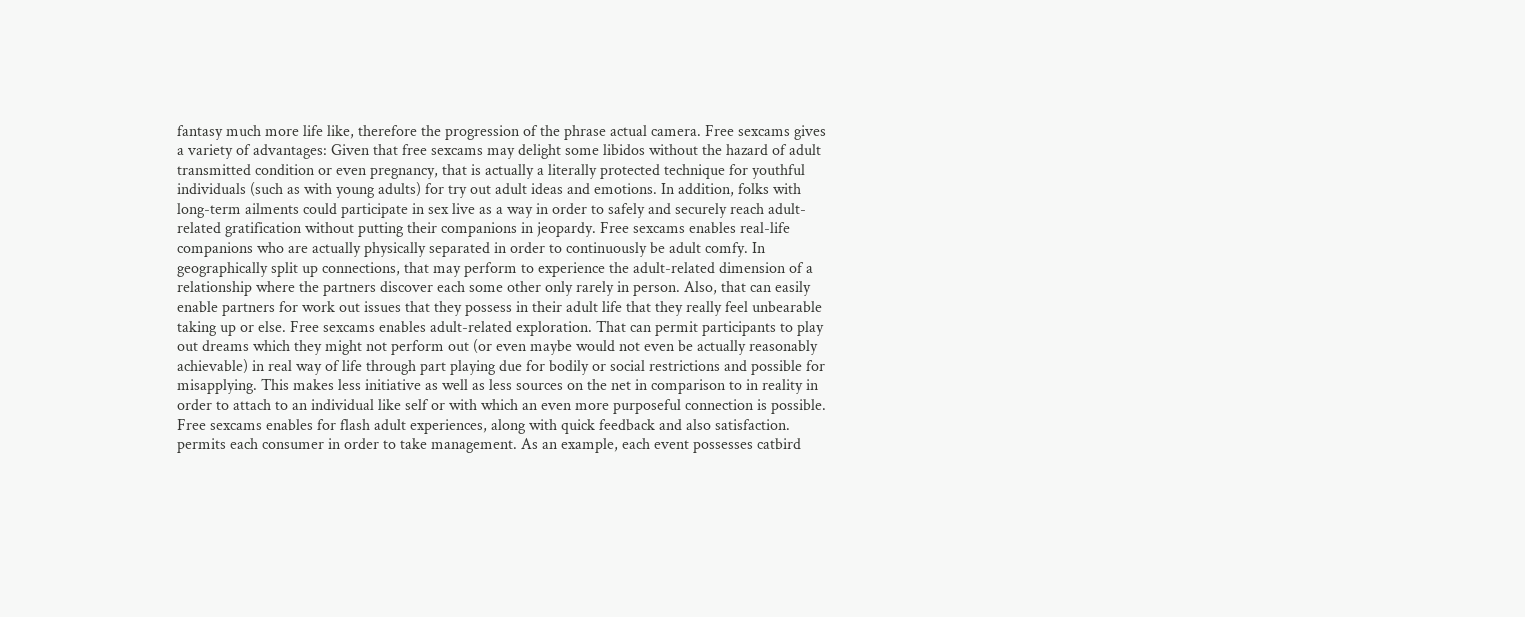fantasy much more life like, therefore the progression of the phrase actual camera. Free sexcams gives a variety of advantages: Given that free sexcams may delight some libidos without the hazard of adult transmitted condition or even pregnancy, that is actually a literally protected technique for youthful individuals (such as with young adults) for try out adult ideas and emotions. In addition, folks with long-term ailments could participate in sex live as a way in order to safely and securely reach adult-related gratification without putting their companions in jeopardy. Free sexcams enables real-life companions who are actually physically separated in order to continuously be adult comfy. In geographically split up connections, that may perform to experience the adult-related dimension of a relationship where the partners discover each some other only rarely in person. Also, that can easily enable partners for work out issues that they possess in their adult life that they really feel unbearable taking up or else. Free sexcams enables adult-related exploration. That can permit participants to play out dreams which they might not perform out (or even maybe would not even be actually reasonably achievable) in real way of life through part playing due for bodily or social restrictions and possible for misapplying. This makes less initiative as well as less sources on the net in comparison to in reality in order to attach to an individual like self or with which an even more purposeful connection is possible. Free sexcams enables for flash adult experiences, along with quick feedback and also satisfaction. permits each consumer in order to take management. As an example, each event possesses catbird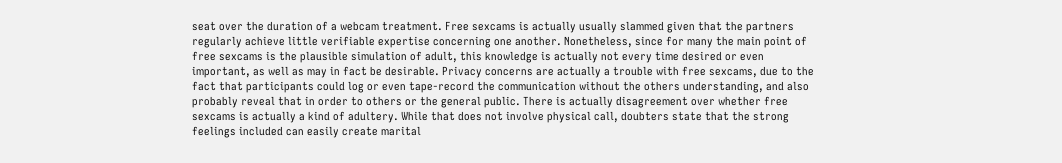seat over the duration of a webcam treatment. Free sexcams is actually usually slammed given that the partners regularly achieve little verifiable expertise concerning one another. Nonetheless, since for many the main point of free sexcams is the plausible simulation of adult, this knowledge is actually not every time desired or even important, as well as may in fact be desirable. Privacy concerns are actually a trouble with free sexcams, due to the fact that participants could log or even tape-record the communication without the others understanding, and also probably reveal that in order to others or the general public. There is actually disagreement over whether free sexcams is actually a kind of adultery. While that does not involve physical call, doubters state that the strong feelings included can easily create marital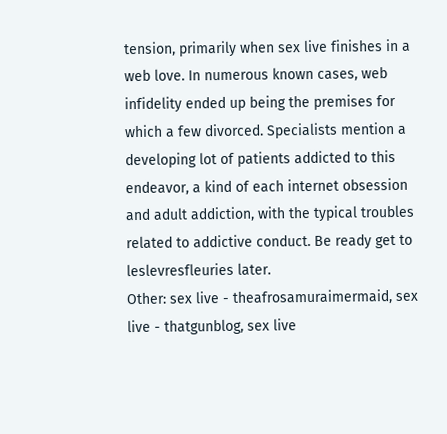tension, primarily when sex live finishes in a web love. In numerous known cases, web infidelity ended up being the premises for which a few divorced. Specialists mention a developing lot of patients addicted to this endeavor, a kind of each internet obsession and adult addiction, with the typical troubles related to addictive conduct. Be ready get to leslevresfleuries later.
Other: sex live - theafrosamuraimermaid, sex live - thatgunblog, sex live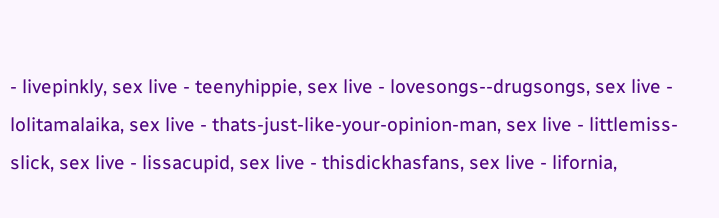- livepinkly, sex live - teenyhippie, sex live - lovesongs--drugsongs, sex live - lolitamalaika, sex live - thats-just-like-your-opinion-man, sex live - littlemiss-slick, sex live - lissacupid, sex live - thisdickhasfans, sex live - lifornia,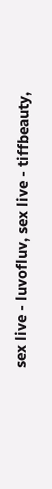sex live - luvofluv, sex live - tiffbeauty,